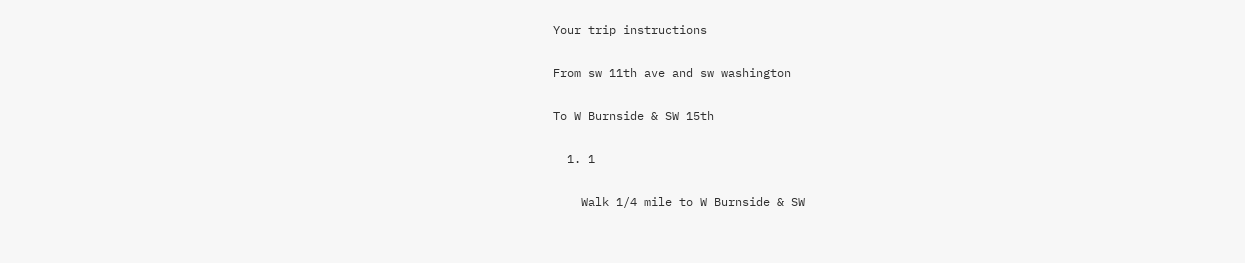Your trip instructions

From sw 11th ave and sw washington

To W Burnside & SW 15th

  1. 1

    Walk 1/4 mile to W Burnside & SW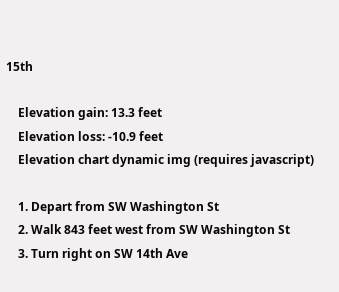15th

    Elevation gain: 13.3 feet
    Elevation loss: -10.9 feet
    Elevation chart dynamic img (requires javascript)

    1. Depart from SW Washington St
    2. Walk 843 feet west from SW Washington St
    3. Turn right on SW 14th Ave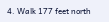4. Walk 177 feet north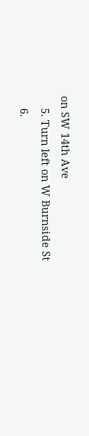on SW 14th Ave
    5. Turn left on W Burnside St
    6.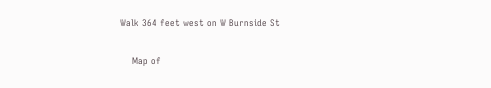Walk 364 feet west on W Burnside St

    Map of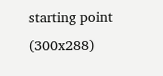starting point (300x288)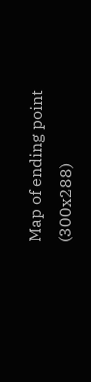Map of ending point (300x288)